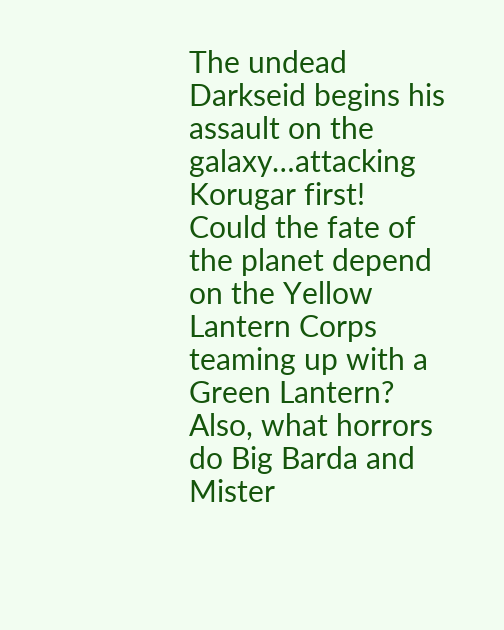The undead Darkseid begins his assault on the galaxy…attacking Korugar first! Could the fate of the planet depend on the Yellow Lantern Corps teaming up with a Green Lantern? Also, what horrors do Big Barda and Mister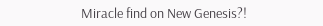Miracle find on New Genesis?!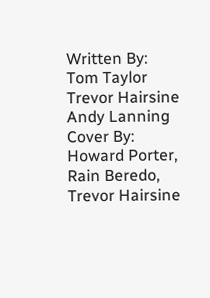Written By:
Tom Taylor
Trevor Hairsine
Andy Lanning
Cover By:
Howard Porter, Rain Beredo, Trevor Hairsine